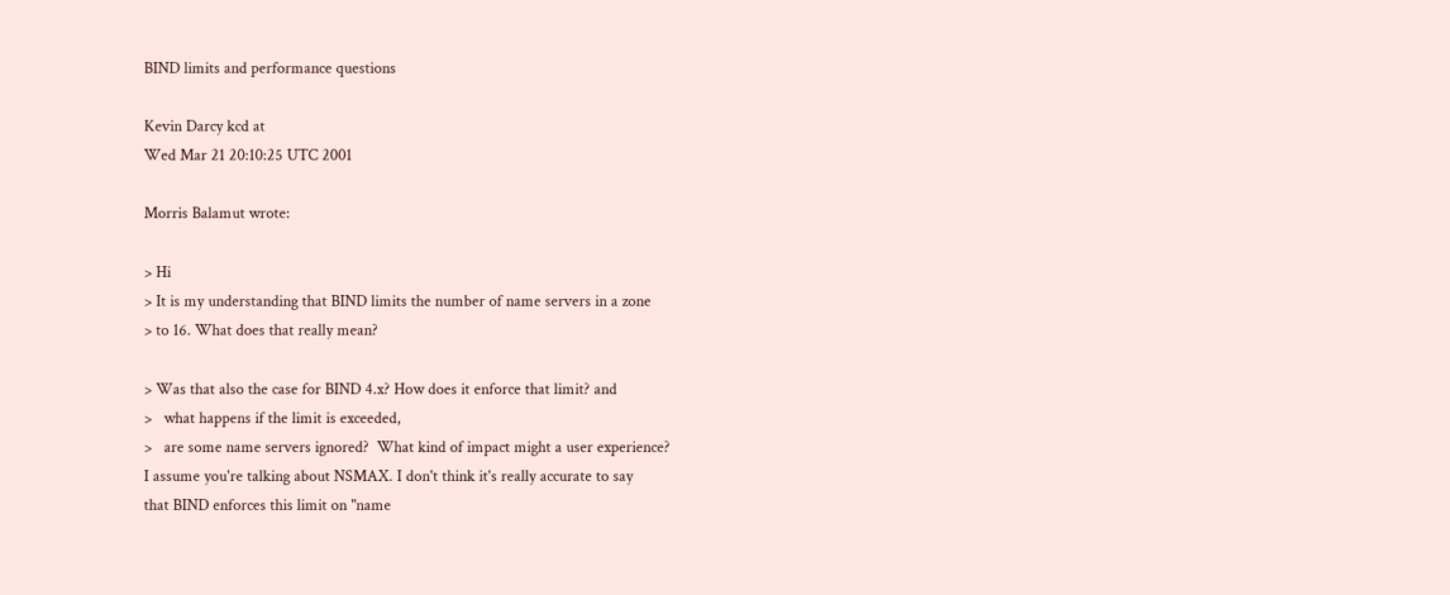BIND limits and performance questions

Kevin Darcy kcd at
Wed Mar 21 20:10:25 UTC 2001

Morris Balamut wrote:

> Hi
> It is my understanding that BIND limits the number of name servers in a zone
> to 16. What does that really mean?

> Was that also the case for BIND 4.x? How does it enforce that limit? and
>   what happens if the limit is exceeded,
>   are some name servers ignored?  What kind of impact might a user experience?
I assume you're talking about NSMAX. I don't think it's really accurate to say
that BIND enforces this limit on "name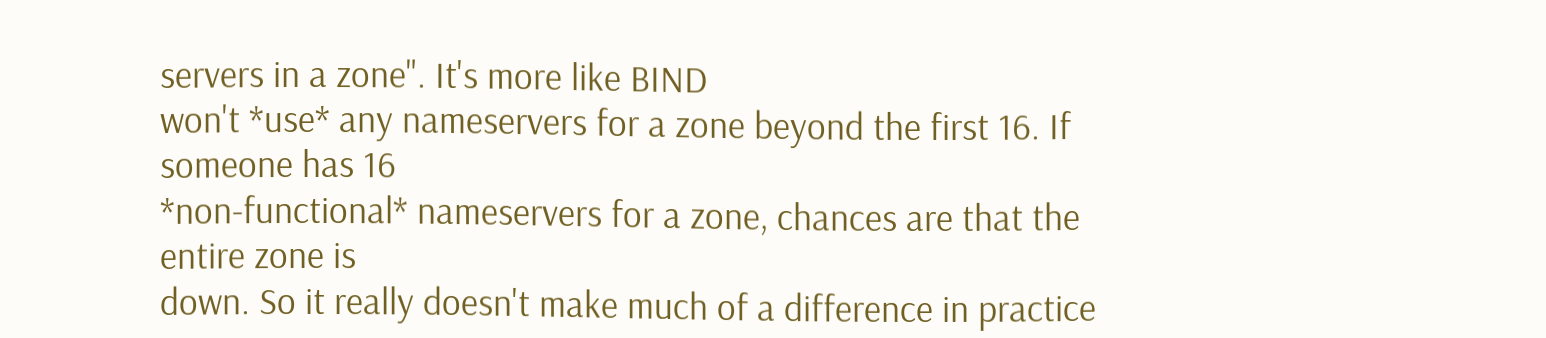servers in a zone". It's more like BIND
won't *use* any nameservers for a zone beyond the first 16. If someone has 16
*non-functional* nameservers for a zone, chances are that the entire zone is
down. So it really doesn't make much of a difference in practice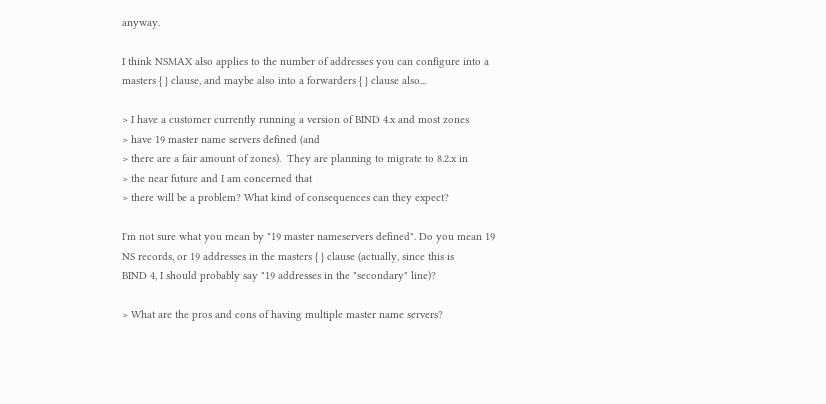anyway.

I think NSMAX also applies to the number of addresses you can configure into a
masters { } clause, and maybe also into a forwarders { } clause also...

> I have a customer currently running a version of BIND 4.x and most zones
> have 19 master name servers defined (and
> there are a fair amount of zones).  They are planning to migrate to 8.2.x in
> the near future and I am concerned that
> there will be a problem? What kind of consequences can they expect?

I'm not sure what you mean by "19 master nameservers defined". Do you mean 19
NS records, or 19 addresses in the masters { } clause (actually, since this is
BIND 4, I should probably say "19 addresses in the "secondary" line)?

> What are the pros and cons of having multiple master name servers?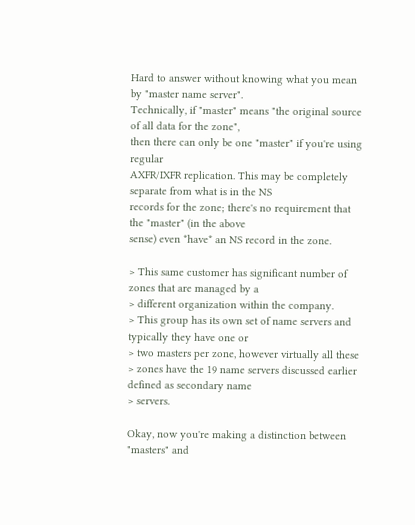Hard to answer without knowing what you mean by "master name server".
Technically, if "master" means "the original source of all data for the zone",
then there can only be one "master" if you're using regular
AXFR/IXFR replication. This may be completely separate from what is in the NS
records for the zone; there's no requirement that the "master" (in the above
sense) even *have* an NS record in the zone.

> This same customer has significant number of zones that are managed by a
> different organization within the company.
> This group has its own set of name servers and typically they have one or
> two masters per zone, however virtually all these
> zones have the 19 name servers discussed earlier defined as secondary name
> servers.

Okay, now you're making a distinction between "masters" and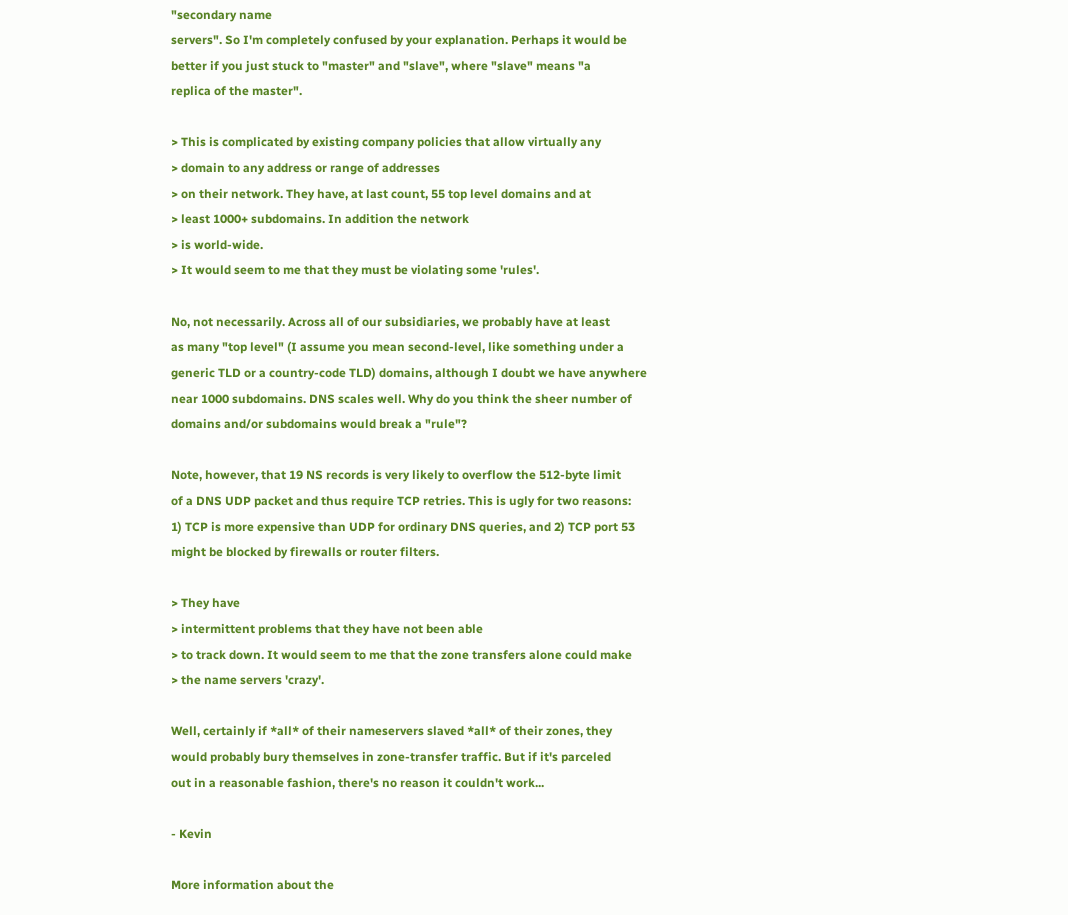"secondary name
servers". So I'm completely confused by your explanation. Perhaps it would be
better if you just stuck to "master" and "slave", where "slave" means "a
replica of the master".

> This is complicated by existing company policies that allow virtually any
> domain to any address or range of addresses
> on their network. They have, at last count, 55 top level domains and at
> least 1000+ subdomains. In addition the network
> is world-wide.
> It would seem to me that they must be violating some 'rules'.

No, not necessarily. Across all of our subsidiaries, we probably have at least
as many "top level" (I assume you mean second-level, like something under a
generic TLD or a country-code TLD) domains, although I doubt we have anywhere
near 1000 subdomains. DNS scales well. Why do you think the sheer number of
domains and/or subdomains would break a "rule"?

Note, however, that 19 NS records is very likely to overflow the 512-byte limit
of a DNS UDP packet and thus require TCP retries. This is ugly for two reasons:
1) TCP is more expensive than UDP for ordinary DNS queries, and 2) TCP port 53
might be blocked by firewalls or router filters.

> They have
> intermittent problems that they have not been able
> to track down. It would seem to me that the zone transfers alone could make
> the name servers 'crazy'.

Well, certainly if *all* of their nameservers slaved *all* of their zones, they
would probably bury themselves in zone-transfer traffic. But if it's parceled
out in a reasonable fashion, there's no reason it couldn't work...

- Kevin

More information about the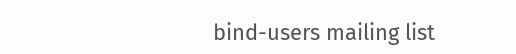bind-users mailing list